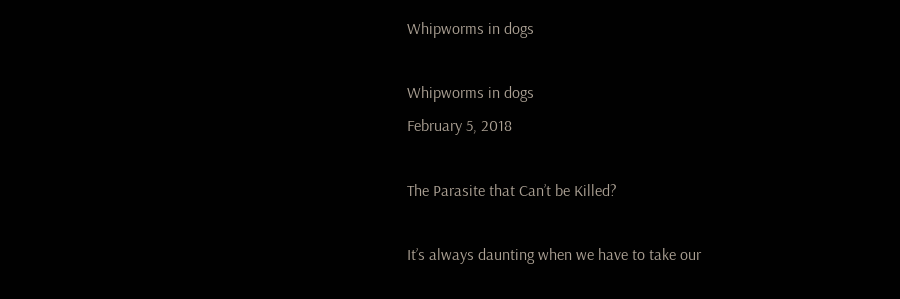Whipworms in dogs

Whipworms in dogs
February 5, 2018

The Parasite that Can’t be Killed?

It’s always daunting when we have to take our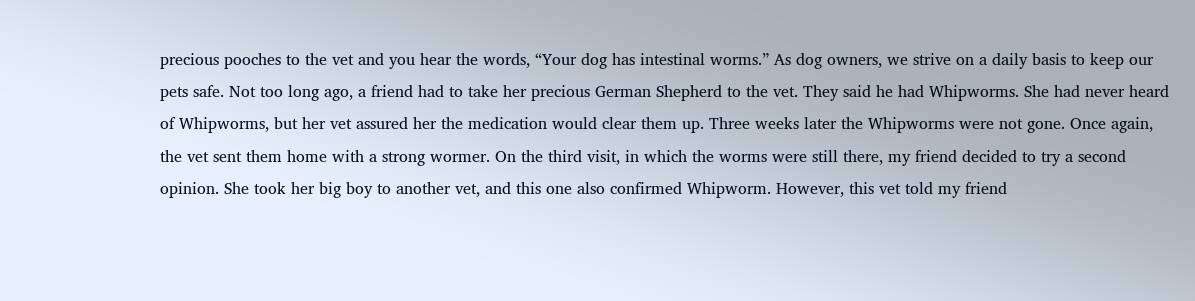precious pooches to the vet and you hear the words, “Your dog has intestinal worms.” As dog owners, we strive on a daily basis to keep our pets safe. Not too long ago, a friend had to take her precious German Shepherd to the vet. They said he had Whipworms. She had never heard of Whipworms, but her vet assured her the medication would clear them up. Three weeks later the Whipworms were not gone. Once again, the vet sent them home with a strong wormer. On the third visit, in which the worms were still there, my friend decided to try a second opinion. She took her big boy to another vet, and this one also confirmed Whipworm. However, this vet told my friend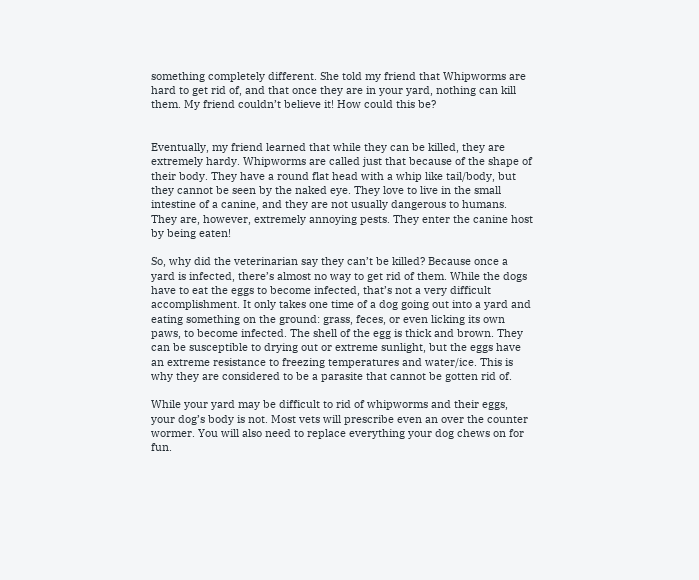something completely different. She told my friend that Whipworms are hard to get rid of, and that once they are in your yard, nothing can kill them. My friend couldn’t believe it! How could this be?


Eventually, my friend learned that while they can be killed, they are extremely hardy. Whipworms are called just that because of the shape of their body. They have a round flat head with a whip like tail/body, but they cannot be seen by the naked eye. They love to live in the small intestine of a canine, and they are not usually dangerous to humans. They are, however, extremely annoying pests. They enter the canine host by being eaten!

So, why did the veterinarian say they can’t be killed? Because once a yard is infected, there’s almost no way to get rid of them. While the dogs have to eat the eggs to become infected, that’s not a very difficult accomplishment. It only takes one time of a dog going out into a yard and eating something on the ground: grass, feces, or even licking its own paws, to become infected. The shell of the egg is thick and brown. They can be susceptible to drying out or extreme sunlight, but the eggs have an extreme resistance to freezing temperatures and water/ice. This is why they are considered to be a parasite that cannot be gotten rid of.

While your yard may be difficult to rid of whipworms and their eggs, your dog’s body is not. Most vets will prescribe even an over the counter wormer. You will also need to replace everything your dog chews on for fun.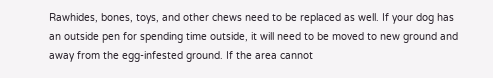Rawhides, bones, toys, and other chews need to be replaced as well. If your dog has an outside pen for spending time outside, it will need to be moved to new ground and away from the egg-infested ground. If the area cannot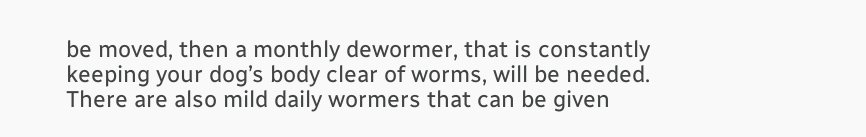be moved, then a monthly dewormer, that is constantly keeping your dog’s body clear of worms, will be needed. There are also mild daily wormers that can be given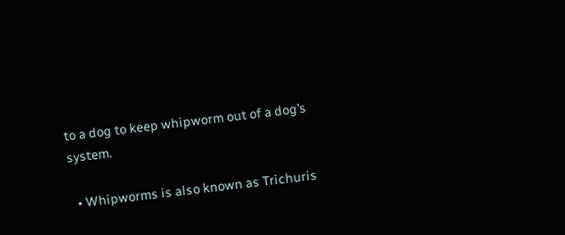to a dog to keep whipworm out of a dog’s system.

  • Whipworms is also known as Trichuris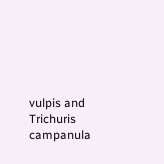vulpis and Trichuris campanula